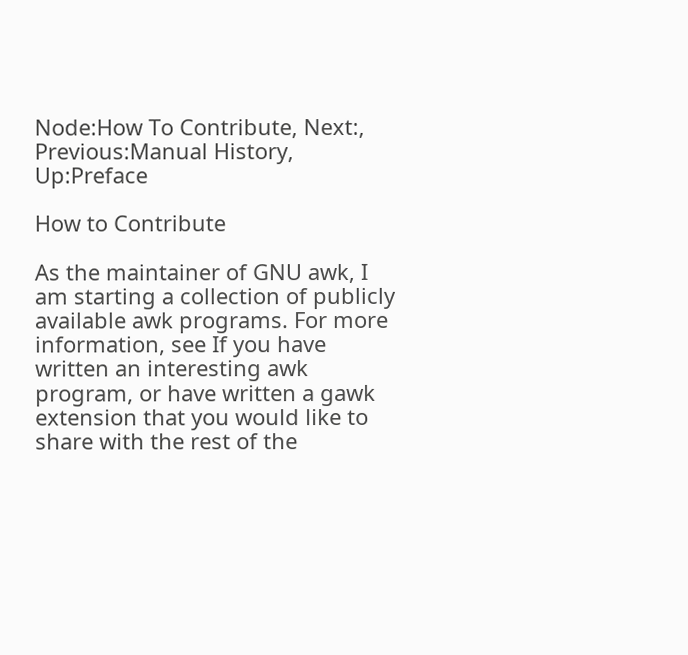Node:How To Contribute, Next:, Previous:Manual History, Up:Preface

How to Contribute

As the maintainer of GNU awk, I am starting a collection of publicly available awk programs. For more information, see If you have written an interesting awk program, or have written a gawk extension that you would like to share with the rest of the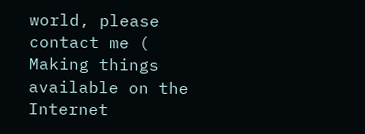world, please contact me ( Making things available on the Internet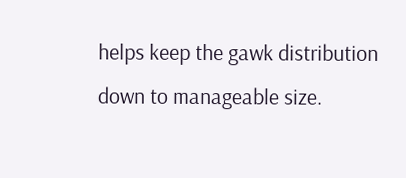helps keep the gawk distribution down to manageable size.